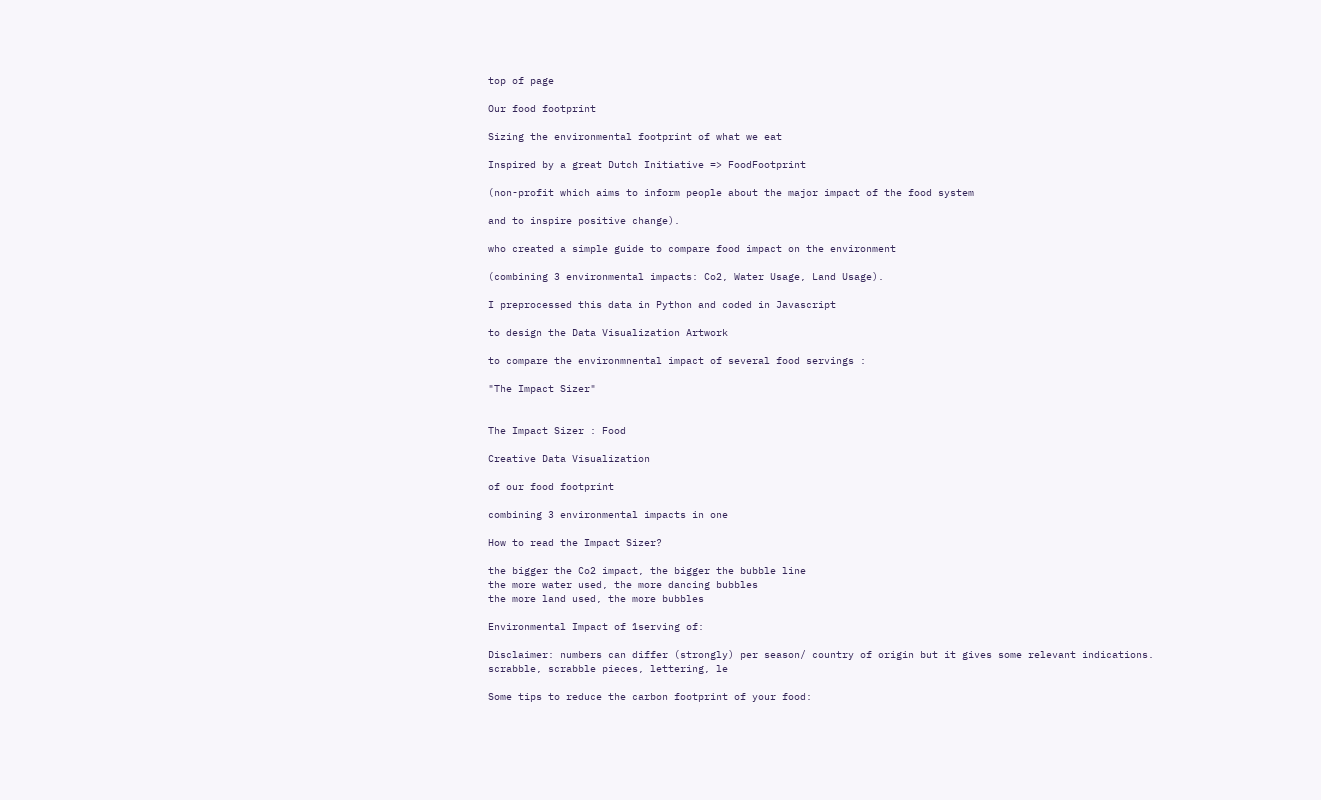top of page

Our food footprint

Sizing the environmental footprint of what we eat

Inspired by a great Dutch Initiative => FoodFootprint

(non-profit which aims to inform people about the major impact of the food system

and to inspire positive change).

who created a simple guide to compare food impact on the environment

(combining 3 environmental impacts: Co2, Water Usage, Land Usage).

I preprocessed this data in Python and coded in Javascript

to design the Data Visualization Artwork

to compare the environmnental impact of several food servings :

"The Impact Sizer"


The Impact Sizer : Food

Creative Data Visualization

of our food footprint

combining 3 environmental impacts in one

How to read the Impact Sizer?

the bigger the Co2 impact, the bigger the bubble line
the more water used, the more dancing bubbles
the more land used, the more bubbles

Environmental Impact of 1serving of:

Disclaimer: numbers can differ (strongly) per season/ country of origin but it gives some relevant indications.
scrabble, scrabble pieces, lettering, le

Some tips to reduce the carbon footprint of your food: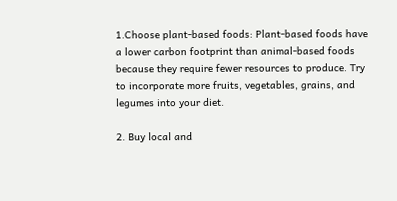1.Choose plant-based foods: Plant-based foods have a lower carbon footprint than animal-based foods because they require fewer resources to produce. Try to incorporate more fruits, vegetables, grains, and legumes into your diet.

2. Buy local and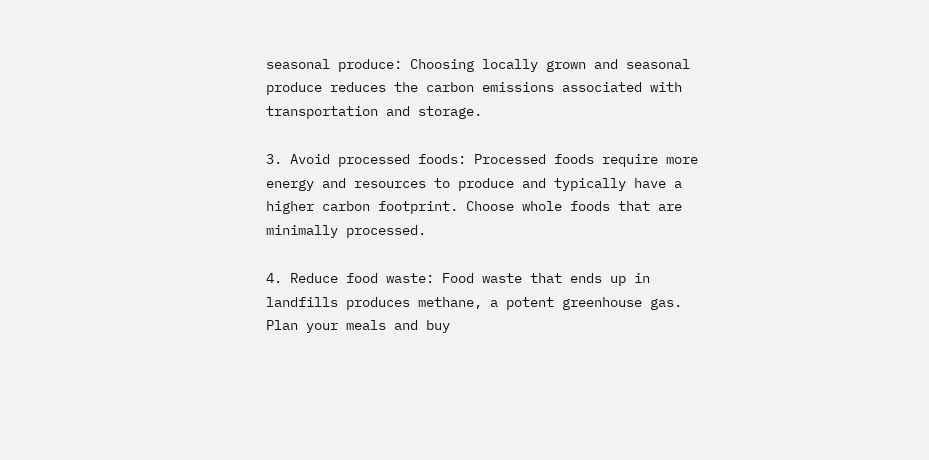seasonal produce: Choosing locally grown and seasonal produce reduces the carbon emissions associated with transportation and storage.

3. Avoid processed foods: Processed foods require more energy and resources to produce and typically have a higher carbon footprint. Choose whole foods that are minimally processed.

4. Reduce food waste: Food waste that ends up in landfills produces methane, a potent greenhouse gas. Plan your meals and buy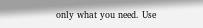only what you need. Use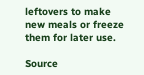leftovers to make new meals or freeze them for later use.

Source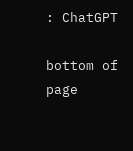: ChatGPT

bottom of page